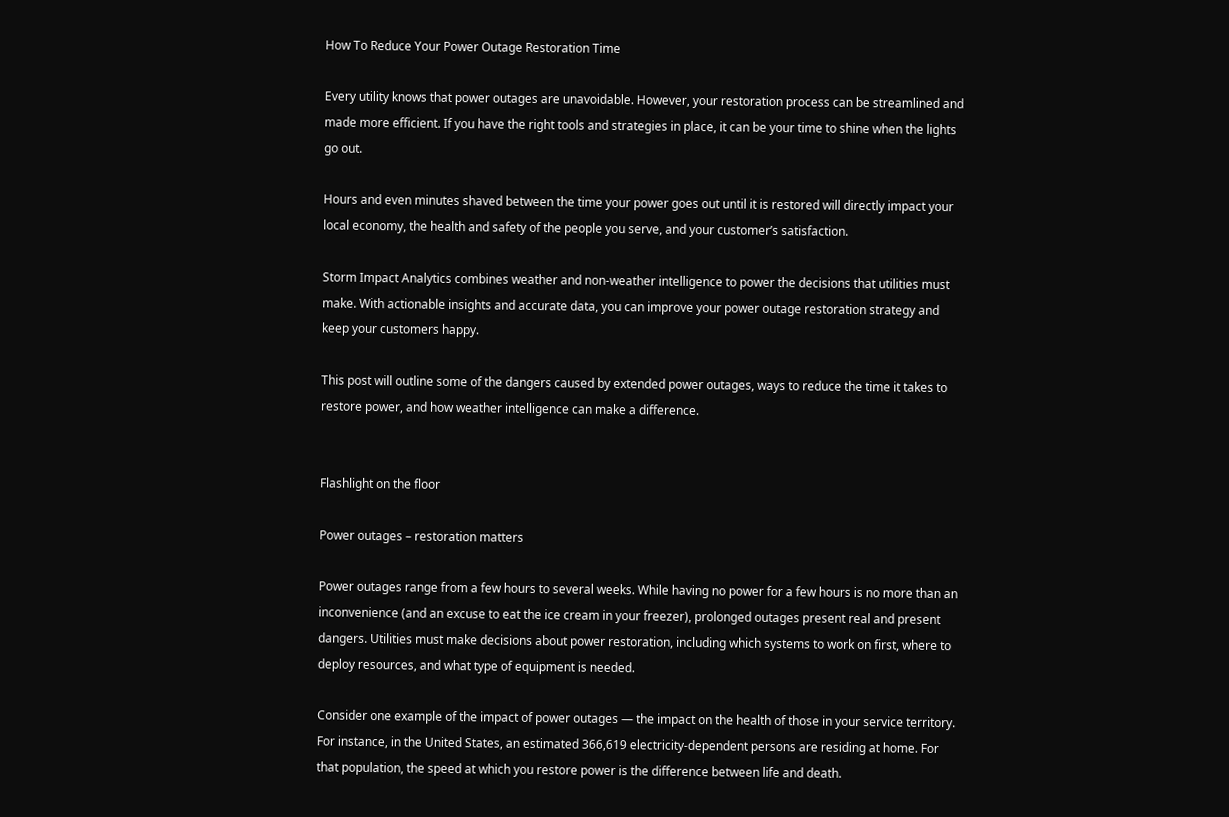How To Reduce Your Power Outage Restoration Time

Every utility knows that power outages are unavoidable. However, your restoration process can be streamlined and made more efficient. If you have the right tools and strategies in place, it can be your time to shine when the lights go out.

Hours and even minutes shaved between the time your power goes out until it is restored will directly impact your local economy, the health and safety of the people you serve, and your customer’s satisfaction.

Storm Impact Analytics combines weather and non-weather intelligence to power the decisions that utilities must make. With actionable insights and accurate data, you can improve your power outage restoration strategy and keep your customers happy.

This post will outline some of the dangers caused by extended power outages, ways to reduce the time it takes to restore power, and how weather intelligence can make a difference.


Flashlight on the floor

Power outages – restoration matters

Power outages range from a few hours to several weeks. While having no power for a few hours is no more than an inconvenience (and an excuse to eat the ice cream in your freezer), prolonged outages present real and present dangers. Utilities must make decisions about power restoration, including which systems to work on first, where to deploy resources, and what type of equipment is needed.

Consider one example of the impact of power outages — the impact on the health of those in your service territory. For instance, in the United States, an estimated 366,619 electricity-dependent persons are residing at home. For that population, the speed at which you restore power is the difference between life and death.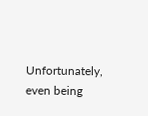Unfortunately, even being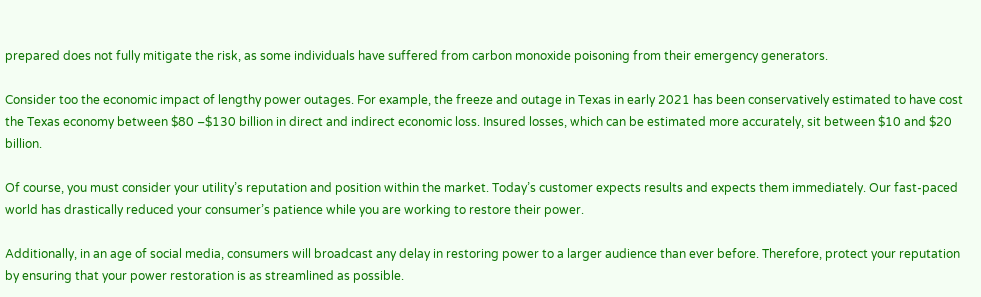prepared does not fully mitigate the risk, as some individuals have suffered from carbon monoxide poisoning from their emergency generators.

Consider too the economic impact of lengthy power outages. For example, the freeze and outage in Texas in early 2021 has been conservatively estimated to have cost the Texas economy between $80 –$130 billion in direct and indirect economic loss. Insured losses, which can be estimated more accurately, sit between $10 and $20 billion.

Of course, you must consider your utility’s reputation and position within the market. Today’s customer expects results and expects them immediately. Our fast-paced world has drastically reduced your consumer’s patience while you are working to restore their power.

Additionally, in an age of social media, consumers will broadcast any delay in restoring power to a larger audience than ever before. Therefore, protect your reputation by ensuring that your power restoration is as streamlined as possible.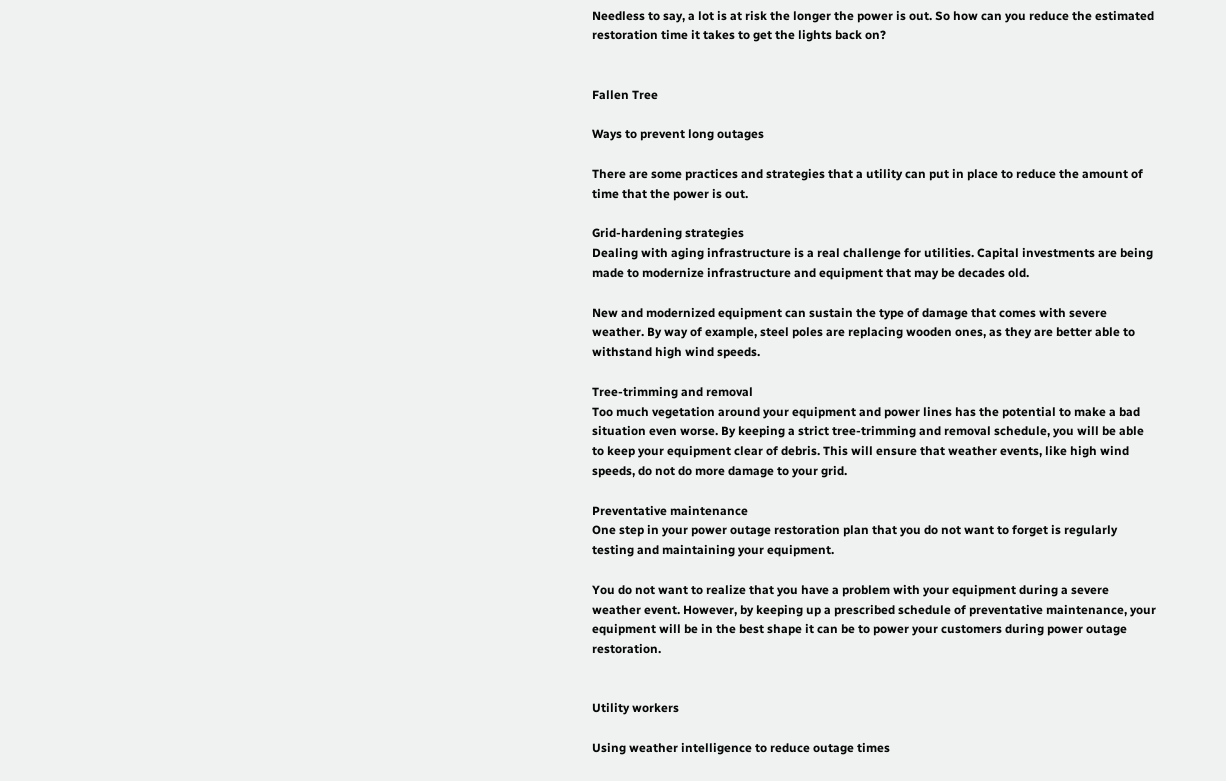Needless to say, a lot is at risk the longer the power is out. So how can you reduce the estimated restoration time it takes to get the lights back on?


Fallen Tree

Ways to prevent long outages

There are some practices and strategies that a utility can put in place to reduce the amount of time that the power is out.

Grid-hardening strategies
Dealing with aging infrastructure is a real challenge for utilities. Capital investments are being made to modernize infrastructure and equipment that may be decades old.

New and modernized equipment can sustain the type of damage that comes with severe weather. By way of example, steel poles are replacing wooden ones, as they are better able to withstand high wind speeds.

Tree-trimming and removal
Too much vegetation around your equipment and power lines has the potential to make a bad situation even worse. By keeping a strict tree-trimming and removal schedule, you will be able to keep your equipment clear of debris. This will ensure that weather events, like high wind speeds, do not do more damage to your grid.

Preventative maintenance
One step in your power outage restoration plan that you do not want to forget is regularly testing and maintaining your equipment.

You do not want to realize that you have a problem with your equipment during a severe weather event. However, by keeping up a prescribed schedule of preventative maintenance, your equipment will be in the best shape it can be to power your customers during power outage restoration.


Utility workers

Using weather intelligence to reduce outage times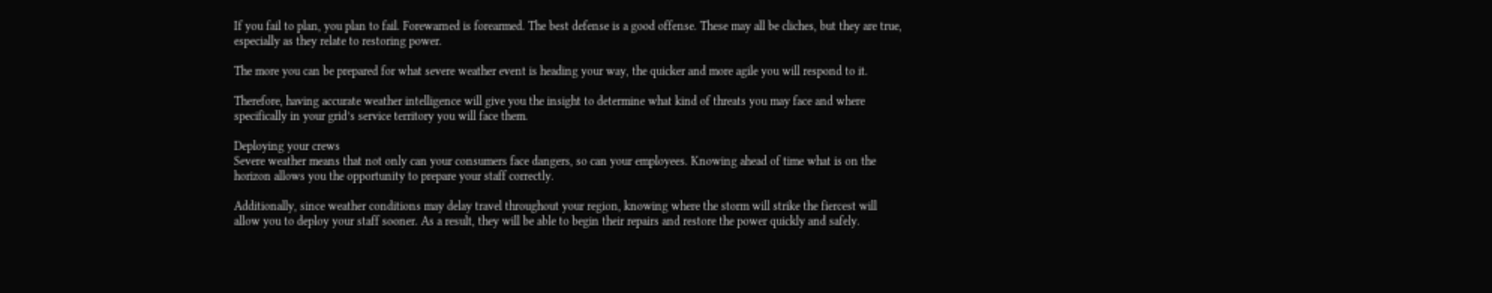If you fail to plan, you plan to fail. Forewarned is forearmed. The best defense is a good offense. These may all be cliches, but they are true, especially as they relate to restoring power.

The more you can be prepared for what severe weather event is heading your way, the quicker and more agile you will respond to it.

Therefore, having accurate weather intelligence will give you the insight to determine what kind of threats you may face and where specifically in your grid’s service territory you will face them.

Deploying your crews
Severe weather means that not only can your consumers face dangers, so can your employees. Knowing ahead of time what is on the horizon allows you the opportunity to prepare your staff correctly.

Additionally, since weather conditions may delay travel throughout your region, knowing where the storm will strike the fiercest will allow you to deploy your staff sooner. As a result, they will be able to begin their repairs and restore the power quickly and safely.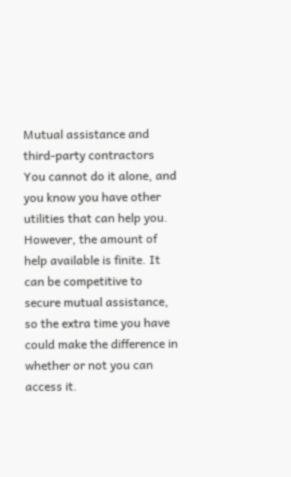Mutual assistance and third-party contractors
You cannot do it alone, and you know you have other utilities that can help you. However, the amount of help available is finite. It can be competitive to secure mutual assistance, so the extra time you have could make the difference in whether or not you can access it.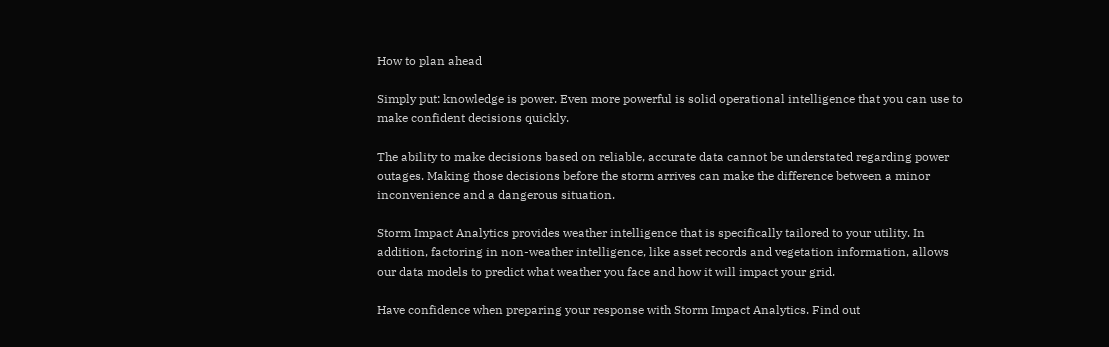How to plan ahead

Simply put: knowledge is power. Even more powerful is solid operational intelligence that you can use to make confident decisions quickly.

The ability to make decisions based on reliable, accurate data cannot be understated regarding power outages. Making those decisions before the storm arrives can make the difference between a minor inconvenience and a dangerous situation.

Storm Impact Analytics provides weather intelligence that is specifically tailored to your utility. In addition, factoring in non-weather intelligence, like asset records and vegetation information, allows our data models to predict what weather you face and how it will impact your grid.

Have confidence when preparing your response with Storm Impact Analytics. Find out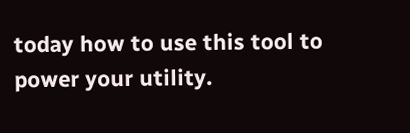today how to use this tool to power your utility.